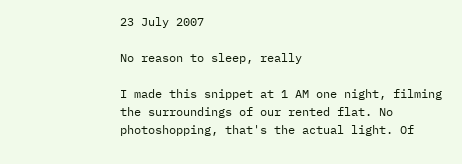23 July 2007

No reason to sleep, really

I made this snippet at 1 AM one night, filming the surroundings of our rented flat. No photoshopping, that's the actual light. Of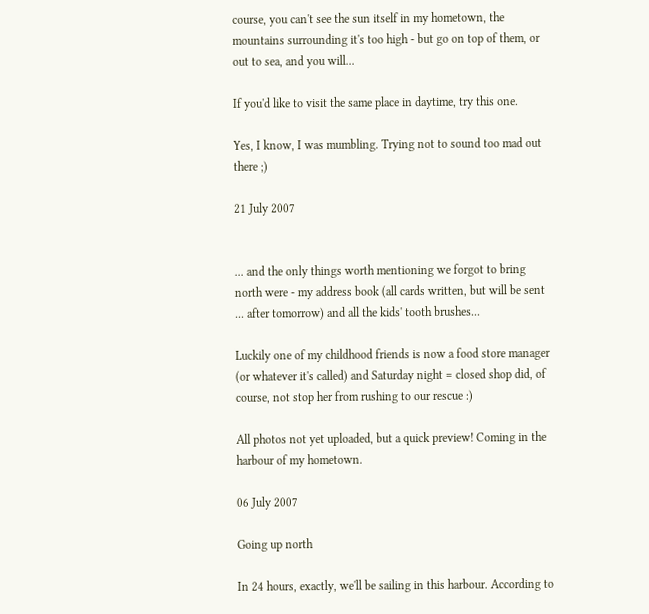course, you can't see the sun itself in my hometown, the mountains surrounding it's too high - but go on top of them, or out to sea, and you will...

If you'd like to visit the same place in daytime, try this one.

Yes, I know, I was mumbling. Trying not to sound too mad out there ;)

21 July 2007


... and the only things worth mentioning we forgot to bring north were - my address book (all cards written, but will be sent ... after tomorrow) and all the kids' tooth brushes...

Luckily one of my childhood friends is now a food store manager (or whatever it's called) and Saturday night = closed shop did, of course, not stop her from rushing to our rescue :)

All photos not yet uploaded, but a quick preview! Coming in the harbour of my hometown.

06 July 2007

Going up north

In 24 hours, exactly, we'll be sailing in this harbour. According to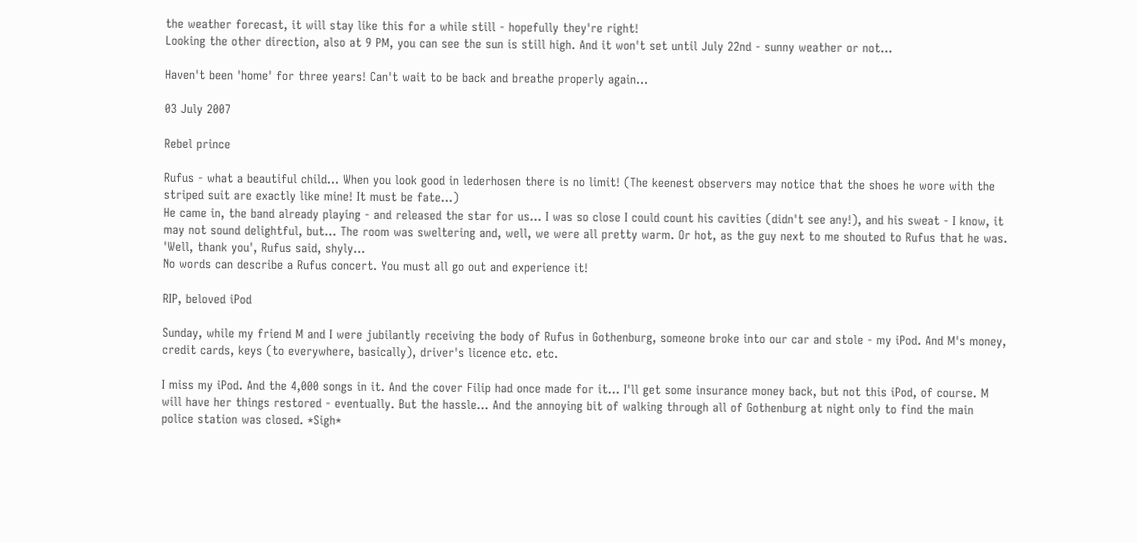the weather forecast, it will stay like this for a while still - hopefully they're right!
Looking the other direction, also at 9 PM, you can see the sun is still high. And it won't set until July 22nd - sunny weather or not...

Haven't been 'home' for three years! Can't wait to be back and breathe properly again...

03 July 2007

Rebel prince

Rufus - what a beautiful child... When you look good in lederhosen there is no limit! (The keenest observers may notice that the shoes he wore with the striped suit are exactly like mine! It must be fate...)
He came in, the band already playing - and released the star for us... I was so close I could count his cavities (didn't see any!), and his sweat - I know, it may not sound delightful, but... The room was sweltering and, well, we were all pretty warm. Or hot, as the guy next to me shouted to Rufus that he was. 'Well, thank you', Rufus said, shyly...
No words can describe a Rufus concert. You must all go out and experience it!

RIP, beloved iPod

Sunday, while my friend M and I were jubilantly receiving the body of Rufus in Gothenburg, someone broke into our car and stole - my iPod. And M's money, credit cards, keys (to everywhere, basically), driver's licence etc. etc.

I miss my iPod. And the 4,000 songs in it. And the cover Filip had once made for it... I'll get some insurance money back, but not this iPod, of course. M will have her things restored - eventually. But the hassle... And the annoying bit of walking through all of Gothenburg at night only to find the main police station was closed. *Sigh*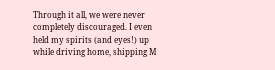Through it all, we were never completely discouraged. I even held my spirits (and eyes!) up while driving home, shipping M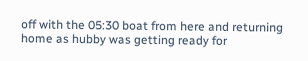off with the 05:30 boat from here and returning home as hubby was getting ready for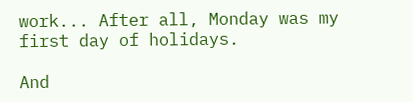work... After all, Monday was my first day of holidays.

And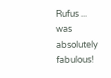Rufus ... was absolutely fabulous!